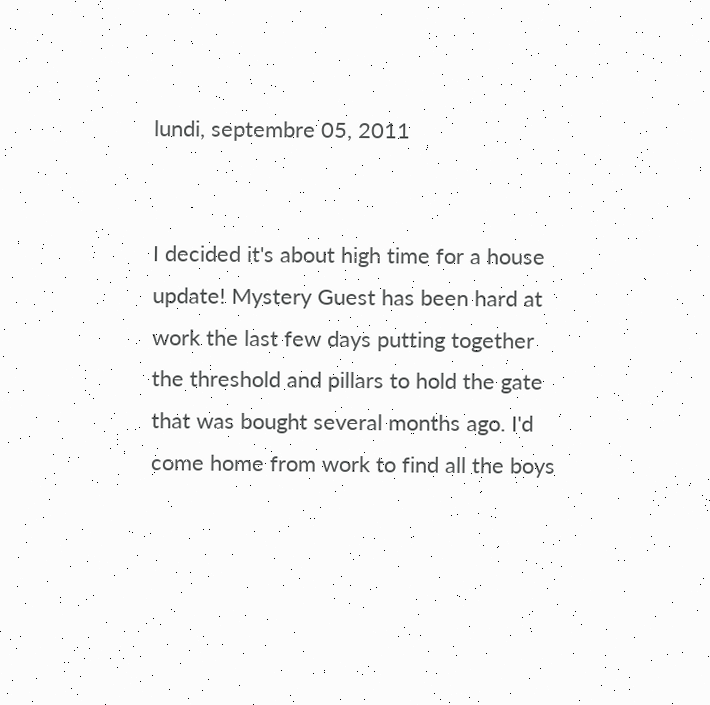lundi, septembre 05, 2011


I decided it's about high time for a house update! Mystery Guest has been hard at work the last few days putting together the threshold and pillars to hold the gate that was bought several months ago. I'd come home from work to find all the boys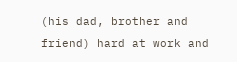(his dad, brother and friend) hard at work and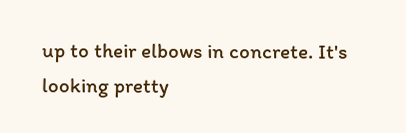up to their elbows in concrete. It's looking pretty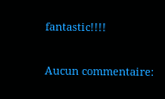fantastic!!!!

Aucun commentaire: